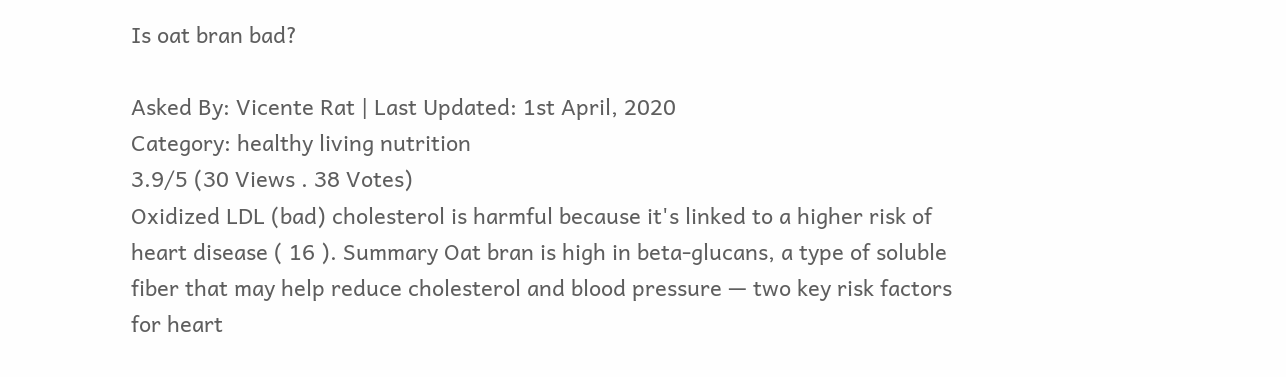Is oat bran bad?

Asked By: Vicente Rat | Last Updated: 1st April, 2020
Category: healthy living nutrition
3.9/5 (30 Views . 38 Votes)
Oxidized LDL (bad) cholesterol is harmful because it's linked to a higher risk of heart disease ( 16 ). Summary Oat bran is high in beta-glucans, a type of soluble fiber that may help reduce cholesterol and blood pressure — two key risk factors for heart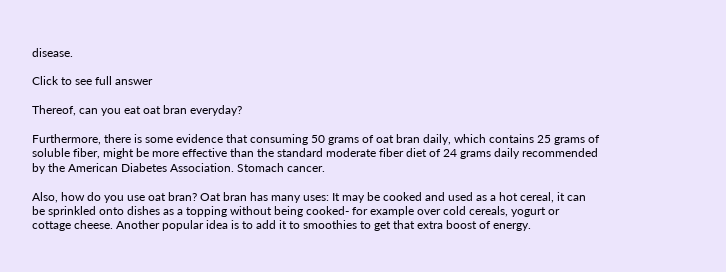disease.

Click to see full answer

Thereof, can you eat oat bran everyday?

Furthermore, there is some evidence that consuming 50 grams of oat bran daily, which contains 25 grams of soluble fiber, might be more effective than the standard moderate fiber diet of 24 grams daily recommended by the American Diabetes Association. Stomach cancer.

Also, how do you use oat bran? Oat bran has many uses: It may be cooked and used as a hot cereal, it can be sprinkled onto dishes as a topping without being cooked- for example over cold cereals, yogurt or cottage cheese. Another popular idea is to add it to smoothies to get that extra boost of energy.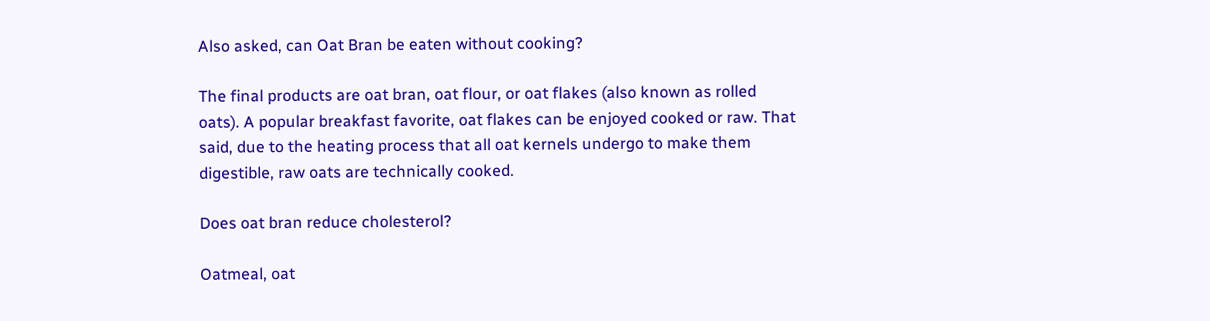Also asked, can Oat Bran be eaten without cooking?

The final products are oat bran, oat flour, or oat flakes (also known as rolled oats). A popular breakfast favorite, oat flakes can be enjoyed cooked or raw. That said, due to the heating process that all oat kernels undergo to make them digestible, raw oats are technically cooked.

Does oat bran reduce cholesterol?

Oatmeal, oat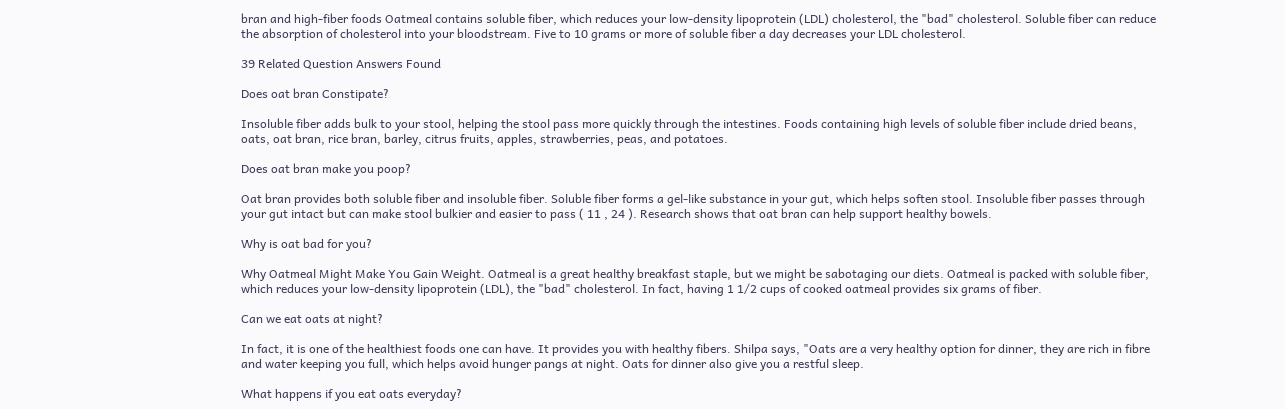bran and high-fiber foods Oatmeal contains soluble fiber, which reduces your low-density lipoprotein (LDL) cholesterol, the "bad" cholesterol. Soluble fiber can reduce the absorption of cholesterol into your bloodstream. Five to 10 grams or more of soluble fiber a day decreases your LDL cholesterol.

39 Related Question Answers Found

Does oat bran Constipate?

Insoluble fiber adds bulk to your stool, helping the stool pass more quickly through the intestines. Foods containing high levels of soluble fiber include dried beans, oats, oat bran, rice bran, barley, citrus fruits, apples, strawberries, peas, and potatoes.

Does oat bran make you poop?

Oat bran provides both soluble fiber and insoluble fiber. Soluble fiber forms a gel-like substance in your gut, which helps soften stool. Insoluble fiber passes through your gut intact but can make stool bulkier and easier to pass ( 11 , 24 ). Research shows that oat bran can help support healthy bowels.

Why is oat bad for you?

Why Oatmeal Might Make You Gain Weight. Oatmeal is a great healthy breakfast staple, but we might be sabotaging our diets. Oatmeal is packed with soluble fiber, which reduces your low-density lipoprotein (LDL), the "bad" cholesterol. In fact, having 1 1/2 cups of cooked oatmeal provides six grams of fiber.

Can we eat oats at night?

In fact, it is one of the healthiest foods one can have. It provides you with healthy fibers. Shilpa says, "Oats are a very healthy option for dinner, they are rich in fibre and water keeping you full, which helps avoid hunger pangs at night. Oats for dinner also give you a restful sleep.

What happens if you eat oats everyday?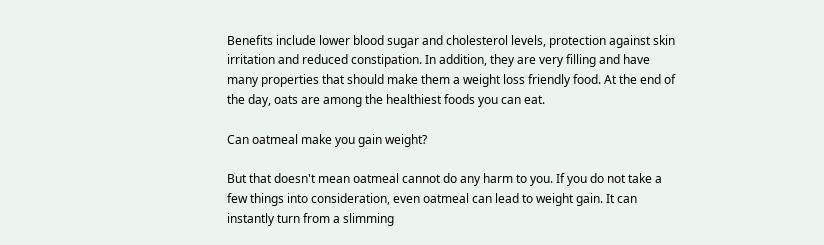Benefits include lower blood sugar and cholesterol levels, protection against skin irritation and reduced constipation. In addition, they are very filling and have many properties that should make them a weight loss friendly food. At the end of the day, oats are among the healthiest foods you can eat.

Can oatmeal make you gain weight?

But that doesn't mean oatmeal cannot do any harm to you. If you do not take a few things into consideration, even oatmeal can lead to weight gain. It can instantly turn from a slimming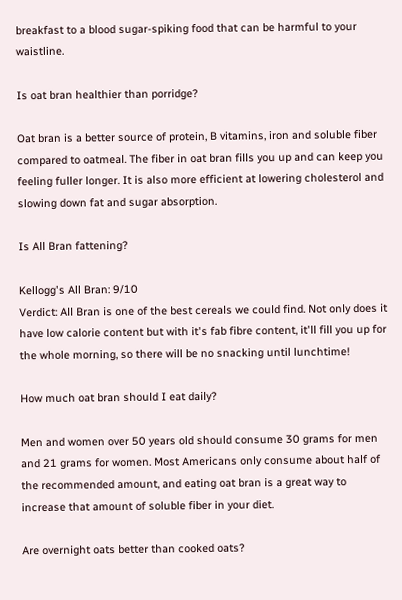breakfast to a blood sugar-spiking food that can be harmful to your waistline.

Is oat bran healthier than porridge?

Oat bran is a better source of protein, B vitamins, iron and soluble fiber compared to oatmeal. The fiber in oat bran fills you up and can keep you feeling fuller longer. It is also more efficient at lowering cholesterol and slowing down fat and sugar absorption.

Is All Bran fattening?

Kellogg's All Bran: 9/10
Verdict: All Bran is one of the best cereals we could find. Not only does it have low calorie content but with it's fab fibre content, it'll fill you up for the whole morning, so there will be no snacking until lunchtime!

How much oat bran should I eat daily?

Men and women over 50 years old should consume 30 grams for men and 21 grams for women. Most Americans only consume about half of the recommended amount, and eating oat bran is a great way to increase that amount of soluble fiber in your diet.

Are overnight oats better than cooked oats?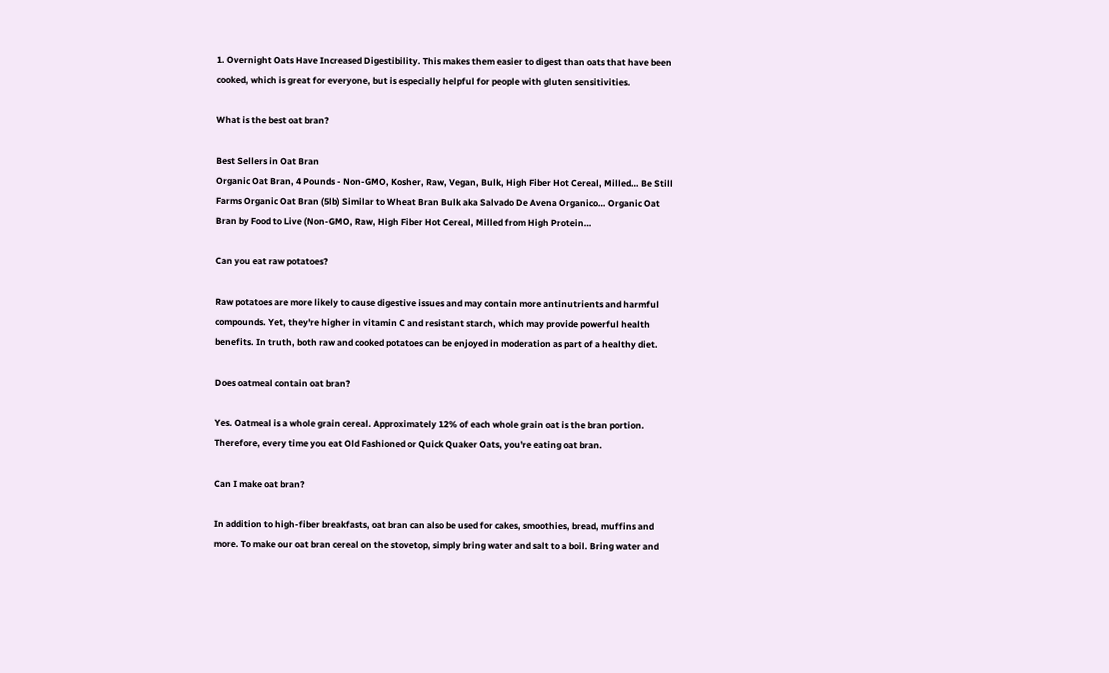1. Overnight Oats Have Increased Digestibility. This makes them easier to digest than oats that have been cooked, which is great for everyone, but is especially helpful for people with gluten sensitivities.

What is the best oat bran?

Best Sellers in Oat Bran
Organic Oat Bran, 4 Pounds - Non-GMO, Kosher, Raw, Vegan, Bulk, High Fiber Hot Cereal, Milled… Be Still Farms Organic Oat Bran (5lb) Similar to Wheat Bran Bulk aka Salvado De Avena Organico… Organic Oat Bran by Food to Live (Non-GMO, Raw, High Fiber Hot Cereal, Milled from High Protein…

Can you eat raw potatoes?

Raw potatoes are more likely to cause digestive issues and may contain more antinutrients and harmful compounds. Yet, they're higher in vitamin C and resistant starch, which may provide powerful health benefits. In truth, both raw and cooked potatoes can be enjoyed in moderation as part of a healthy diet.

Does oatmeal contain oat bran?

Yes. Oatmeal is a whole grain cereal. Approximately 12% of each whole grain oat is the bran portion. Therefore, every time you eat Old Fashioned or Quick Quaker Oats, you're eating oat bran.

Can I make oat bran?

In addition to high-fiber breakfasts, oat bran can also be used for cakes, smoothies, bread, muffins and more. To make our oat bran cereal on the stovetop, simply bring water and salt to a boil. Bring water and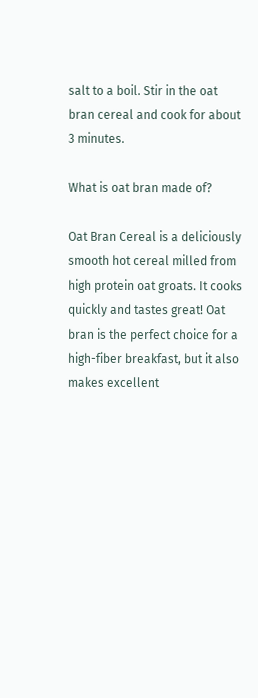salt to a boil. Stir in the oat bran cereal and cook for about 3 minutes.

What is oat bran made of?

Oat Bran Cereal is a deliciously smooth hot cereal milled from high protein oat groats. It cooks quickly and tastes great! Oat bran is the perfect choice for a high-fiber breakfast, but it also makes excellent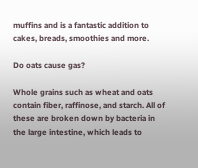muffins and is a fantastic addition to cakes, breads, smoothies and more.

Do oats cause gas?

Whole grains such as wheat and oats contain fiber, raffinose, and starch. All of these are broken down by bacteria in the large intestine, which leads to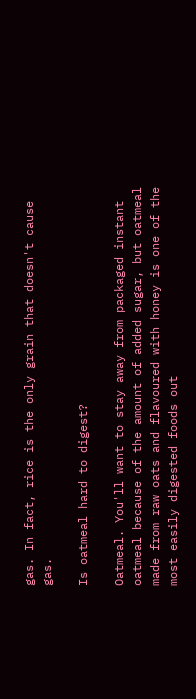gas. In fact, rice is the only grain that doesn't cause gas.

Is oatmeal hard to digest?

Oatmeal. You'll want to stay away from packaged instant oatmeal because of the amount of added sugar, but oatmeal made from raw oats and flavoured with honey is one of the most easily digested foods out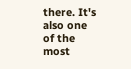there. It's also one of the most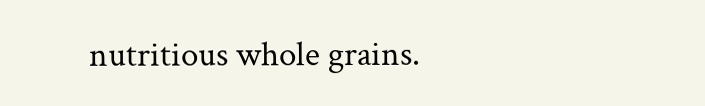nutritious whole grains.